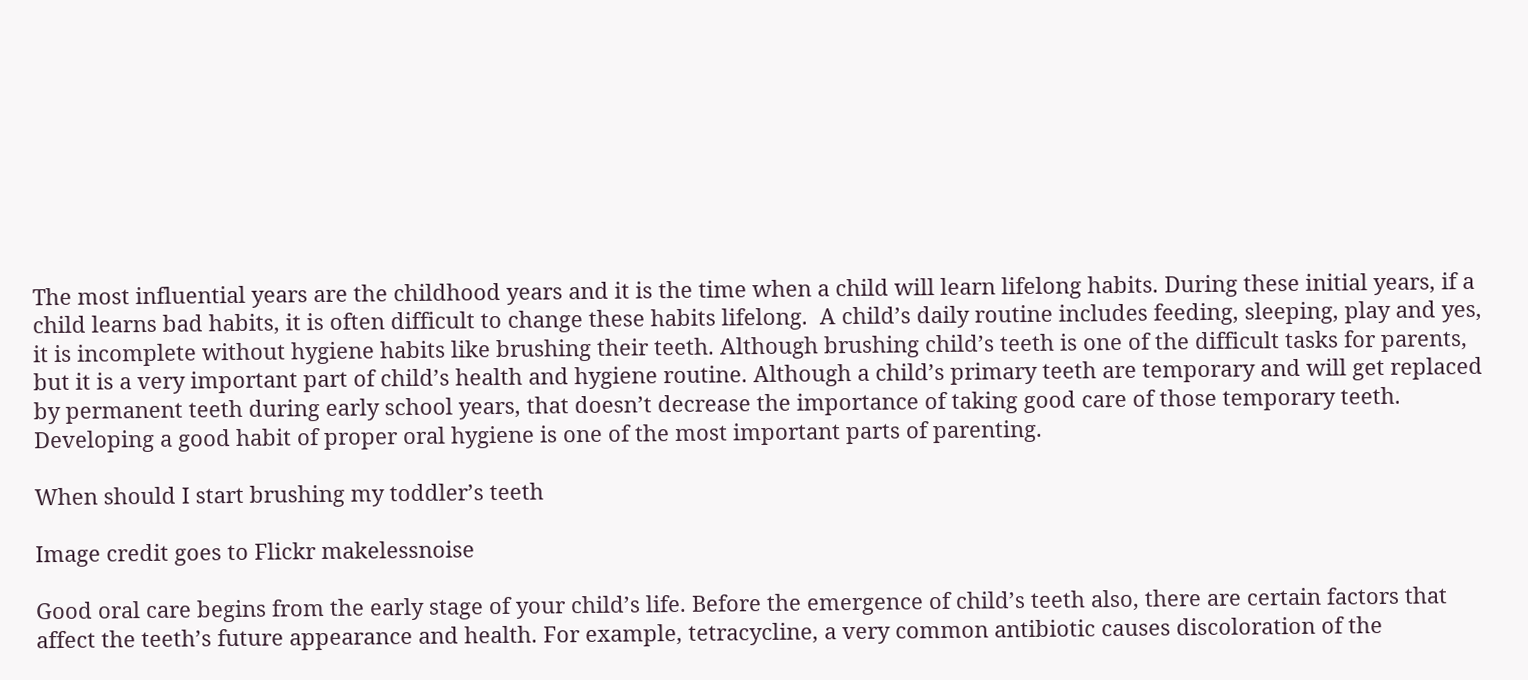The most influential years are the childhood years and it is the time when a child will learn lifelong habits. During these initial years, if a child learns bad habits, it is often difficult to change these habits lifelong.  A child’s daily routine includes feeding, sleeping, play and yes, it is incomplete without hygiene habits like brushing their teeth. Although brushing child’s teeth is one of the difficult tasks for parents, but it is a very important part of child’s health and hygiene routine. Although a child’s primary teeth are temporary and will get replaced by permanent teeth during early school years, that doesn’t decrease the importance of taking good care of those temporary teeth. Developing a good habit of proper oral hygiene is one of the most important parts of parenting.

When should I start brushing my toddler’s teeth

Image credit goes to Flickr makelessnoise

Good oral care begins from the early stage of your child’s life. Before the emergence of child’s teeth also, there are certain factors that affect the teeth’s future appearance and health. For example, tetracycline, a very common antibiotic causes discoloration of the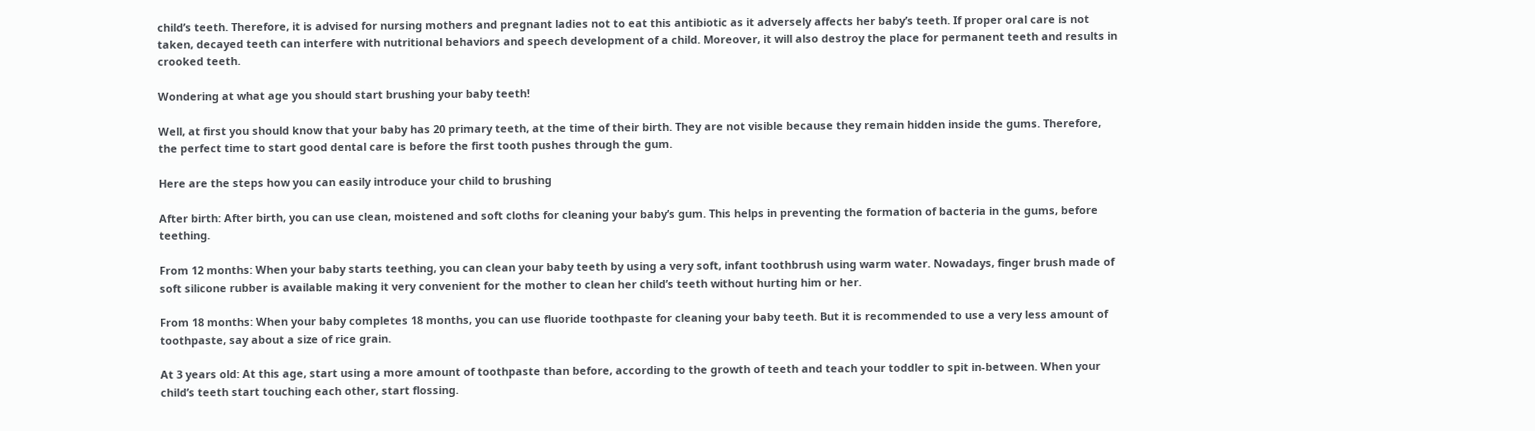child’s teeth. Therefore, it is advised for nursing mothers and pregnant ladies not to eat this antibiotic as it adversely affects her baby’s teeth. If proper oral care is not taken, decayed teeth can interfere with nutritional behaviors and speech development of a child. Moreover, it will also destroy the place for permanent teeth and results in crooked teeth.

Wondering at what age you should start brushing your baby teeth!

Well, at first you should know that your baby has 20 primary teeth, at the time of their birth. They are not visible because they remain hidden inside the gums. Therefore, the perfect time to start good dental care is before the first tooth pushes through the gum.

Here are the steps how you can easily introduce your child to brushing

After birth: After birth, you can use clean, moistened and soft cloths for cleaning your baby’s gum. This helps in preventing the formation of bacteria in the gums, before teething.

From 12 months: When your baby starts teething, you can clean your baby teeth by using a very soft, infant toothbrush using warm water. Nowadays, finger brush made of soft silicone rubber is available making it very convenient for the mother to clean her child’s teeth without hurting him or her.

From 18 months: When your baby completes 18 months, you can use fluoride toothpaste for cleaning your baby teeth. But it is recommended to use a very less amount of toothpaste, say about a size of rice grain.

At 3 years old: At this age, start using a more amount of toothpaste than before, according to the growth of teeth and teach your toddler to spit in-between. When your child’s teeth start touching each other, start flossing.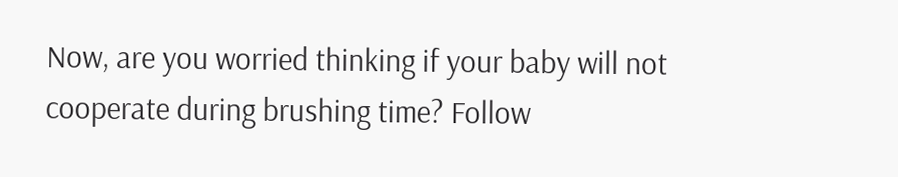Now, are you worried thinking if your baby will not cooperate during brushing time? Follow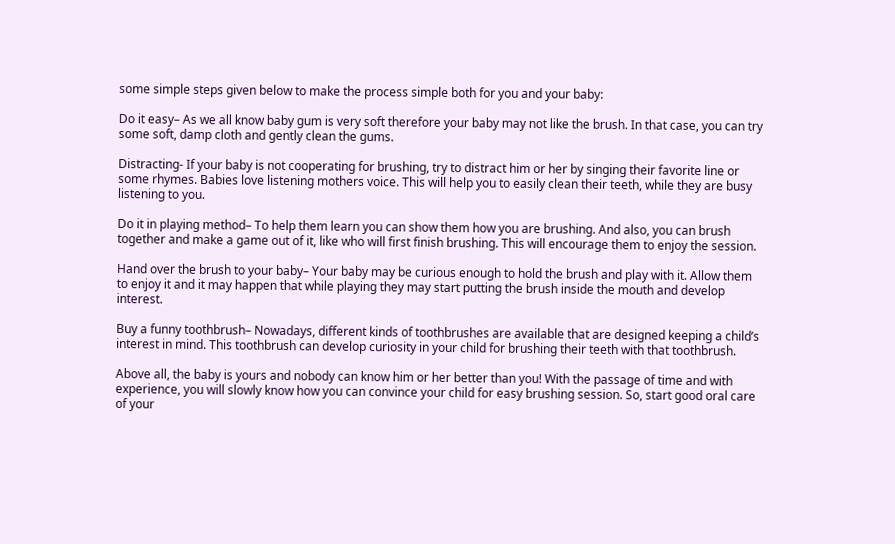some simple steps given below to make the process simple both for you and your baby:

Do it easy– As we all know baby gum is very soft therefore your baby may not like the brush. In that case, you can try some soft, damp cloth and gently clean the gums.

Distracting- If your baby is not cooperating for brushing, try to distract him or her by singing their favorite line or some rhymes. Babies love listening mothers voice. This will help you to easily clean their teeth, while they are busy listening to you.

Do it in playing method– To help them learn you can show them how you are brushing. And also, you can brush together and make a game out of it, like who will first finish brushing. This will encourage them to enjoy the session.

Hand over the brush to your baby– Your baby may be curious enough to hold the brush and play with it. Allow them to enjoy it and it may happen that while playing they may start putting the brush inside the mouth and develop interest.

Buy a funny toothbrush– Nowadays, different kinds of toothbrushes are available that are designed keeping a child’s interest in mind. This toothbrush can develop curiosity in your child for brushing their teeth with that toothbrush.

Above all, the baby is yours and nobody can know him or her better than you! With the passage of time and with experience, you will slowly know how you can convince your child for easy brushing session. So, start good oral care of your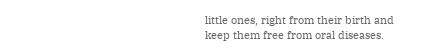little ones, right from their birth and keep them free from oral diseases.